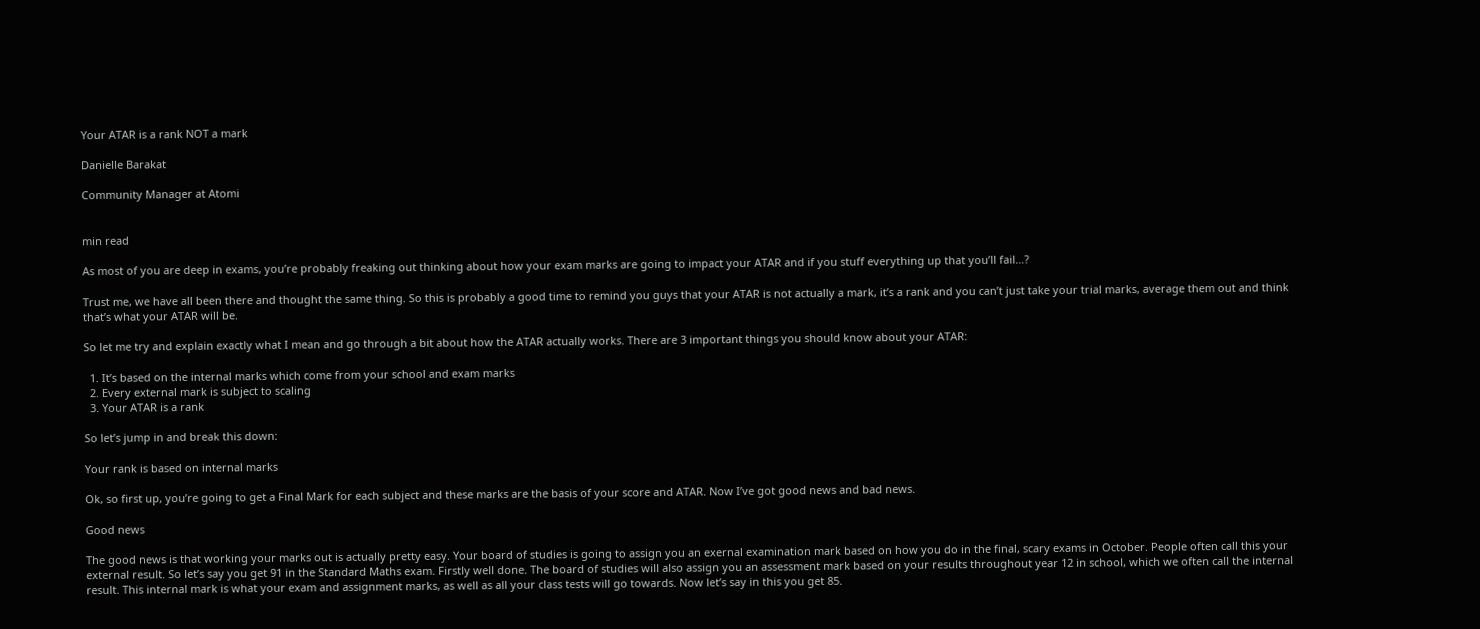Your ATAR is a rank NOT a mark

Danielle Barakat

Community Manager at Atomi


min read

As most of you are deep in exams, you’re probably freaking out thinking about how your exam marks are going to impact your ATAR and if you stuff everything up that you’ll fail…?

Trust me, we have all been there and thought the same thing. So this is probably a good time to remind you guys that your ATAR is not actually a mark, it’s a rank and you can’t just take your trial marks, average them out and think that’s what your ATAR will be.

So let me try and explain exactly what I mean and go through a bit about how the ATAR actually works. There are 3 important things you should know about your ATAR:

  1. It’s based on the internal marks which come from your school and exam marks
  2. Every external mark is subject to scaling
  3. Your ATAR is a rank

So let’s jump in and break this down:

Your rank is based on internal marks

Ok, so first up, you’re going to get a Final Mark for each subject and these marks are the basis of your score and ATAR. Now I’ve got good news and bad news.

Good news

The good news is that working your marks out is actually pretty easy. Your board of studies is going to assign you an exernal examination mark based on how you do in the final, scary exams in October. People often call this your external result. So let’s say you get 91 in the Standard Maths exam. Firstly well done. The board of studies will also assign you an assessment mark based on your results throughout year 12 in school, which we often call the internal result. This internal mark is what your exam and assignment marks, as well as all your class tests will go towards. Now let’s say in this you get 85.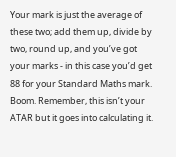Your mark is just the average of these two; add them up, divide by two, round up, and you’ve got your marks - in this case you’d get 88 for your Standard Maths mark. Boom. Remember, this isn’t your ATAR but it goes into calculating it.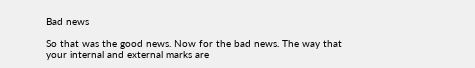Bad news

So that was the good news. Now for the bad news. The way that your internal and external marks are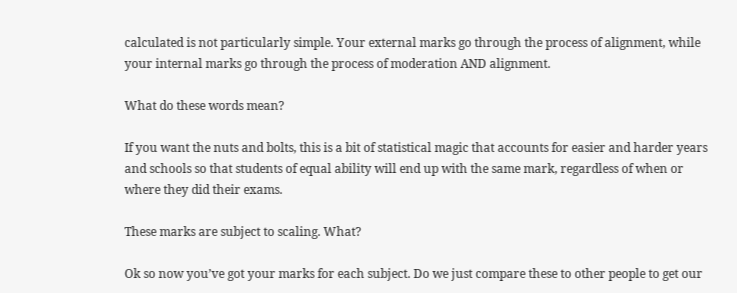calculated is not particularly simple. Your external marks go through the process of alignment, while your internal marks go through the process of moderation AND alignment.

What do these words mean?

If you want the nuts and bolts, this is a bit of statistical magic that accounts for easier and harder years and schools so that students of equal ability will end up with the same mark, regardless of when or where they did their exams.

These marks are subject to scaling. What?

Ok so now you’ve got your marks for each subject. Do we just compare these to other people to get our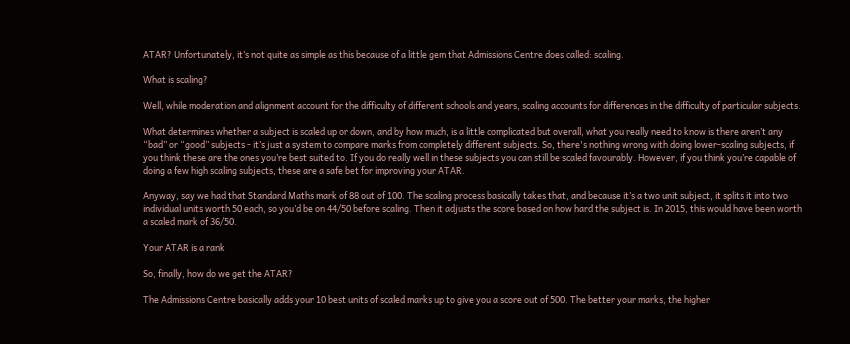ATAR? Unfortunately, it’s not quite as simple as this because of a little gem that Admissions Centre does called: scaling.

What is scaling?

Well, while moderation and alignment account for the difficulty of different schools and years, scaling accounts for differences in the difficulty of particular subjects.

What determines whether a subject is scaled up or down, and by how much, is a little complicated but overall, what you really need to know is there aren’t any “bad” or “good” subjects - it’s just a system to compare marks from completely different subjects. So, there's nothing wrong with doing lower-scaling subjects, if you think these are the ones you’re best suited to. If you do really well in these subjects you can still be scaled favourably. However, if you think you’re capable of doing a few high scaling subjects, these are a safe bet for improving your ATAR.

Anyway, say we had that Standard Maths mark of 88 out of 100. The scaling process basically takes that, and because it’s a two unit subject, it splits it into two individual units worth 50 each, so you’d be on 44/50 before scaling. Then it adjusts the score based on how hard the subject is. In 2015, this would have been worth a scaled mark of 36/50.

Your ATAR is a rank

So, finally, how do we get the ATAR?

The Admissions Centre basically adds your 10 best units of scaled marks up to give you a score out of 500. The better your marks, the higher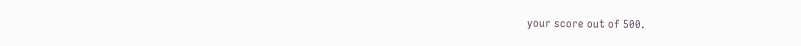your score out of 500.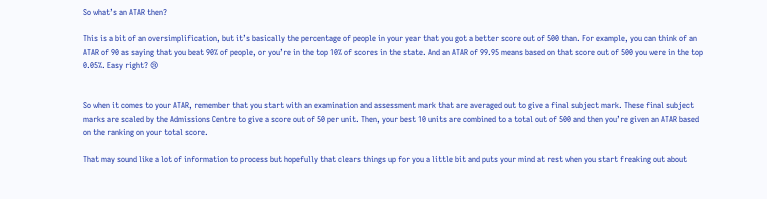So what’s an ATAR then?

This is a bit of an oversimplification, but it’s basically the percentage of people in your year that you got a better score out of 500 than. For example, you can think of an ATAR of 90 as saying that you beat 90% of people, or you’re in the top 10% of scores in the state. And an ATAR of 99.95 means based on that score out of 500 you were in the top 0.05%. Easy right? 😢


So when it comes to your ATAR, remember that you start with an examination and assessment mark that are averaged out to give a final subject mark. These final subject marks are scaled by the Admissions Centre to give a score out of 50 per unit. Then, your best 10 units are combined to a total out of 500 and then you’re given an ATAR based on the ranking on your total score.

That may sound like a lot of information to process but hopefully that clears things up for you a little bit and puts your mind at rest when you start freaking out about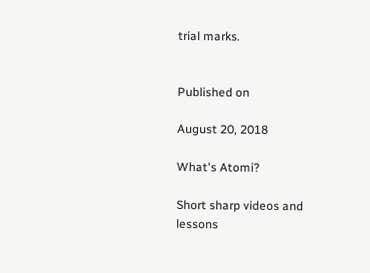trial marks.


Published on

August 20, 2018

What's Atomi?

Short sharp videos and lessons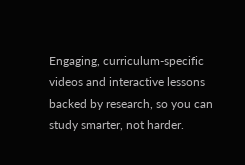Engaging, curriculum-specific videos and interactive lessons backed by research, so you can study smarter, not harder.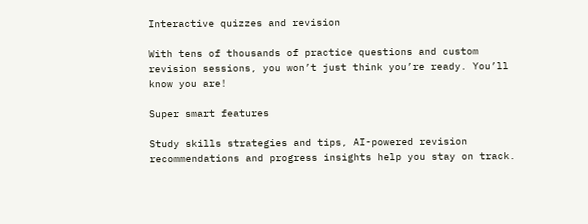Interactive quizzes and revision

With tens of thousands of practice questions and custom revision sessions, you won’t just think you’re ready. You’ll know you are!

Super smart features

Study skills strategies and tips, AI-powered revision recommendations and progress insights help you stay on track.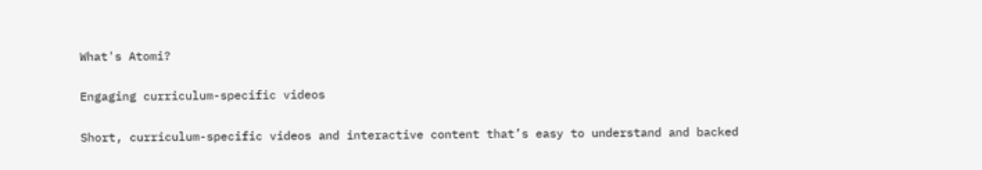What's Atomi?

Engaging curriculum-specific videos

Short, curriculum-specific videos and interactive content that’s easy to understand and backed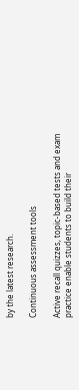by the latest research.

Continuous assessment tools

Active recall quizzes, topic-based tests and exam practice enable students to build their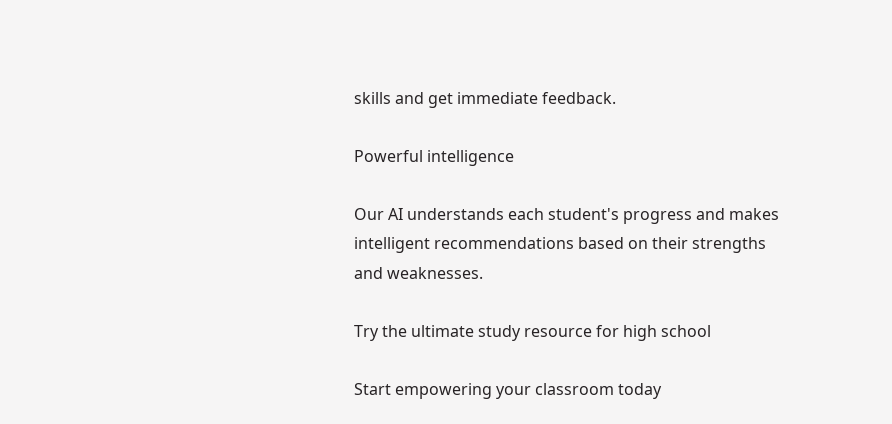skills and get immediate feedback.

Powerful intelligence

Our AI understands each student's progress and makes intelligent recommendations based on their strengths and weaknesses.

Try the ultimate study resource for high school

Start empowering your classroom today